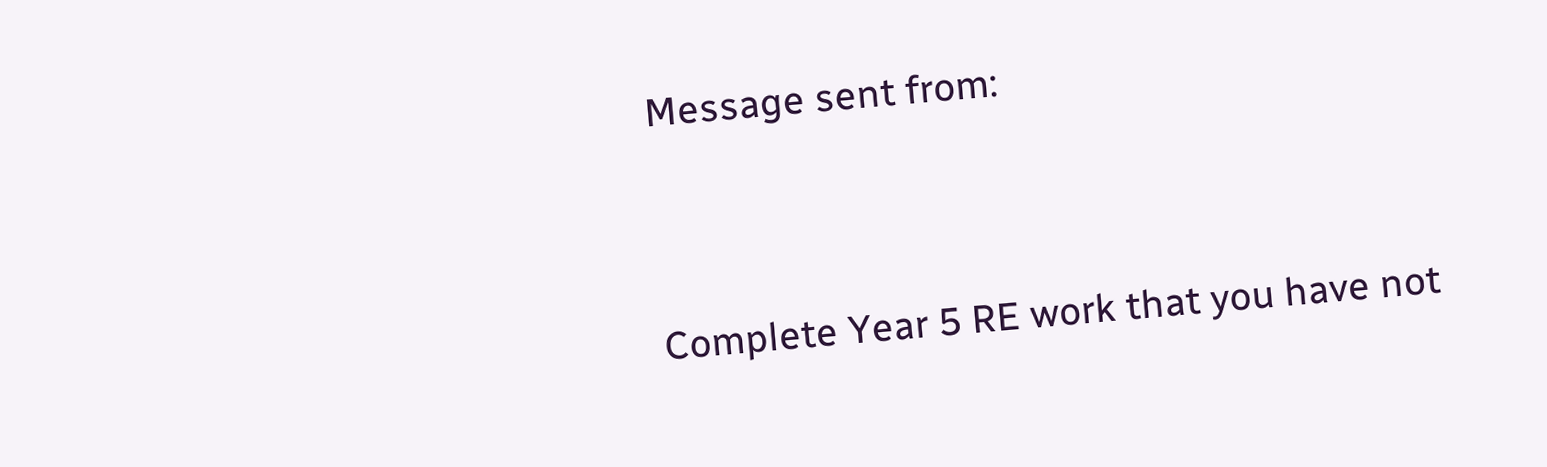Message sent from:


Complete Year 5 RE work that you have not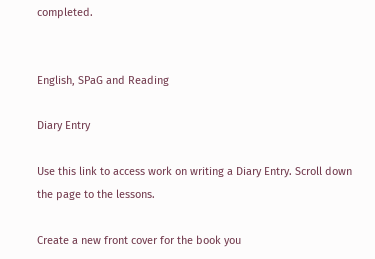completed.


English, SPaG and Reading

Diary Entry

Use this link to access work on writing a Diary Entry. Scroll down the page to the lessons.

Create a new front cover for the book you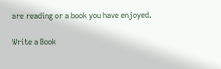are reading or a book you have enjoyed.

Write a Book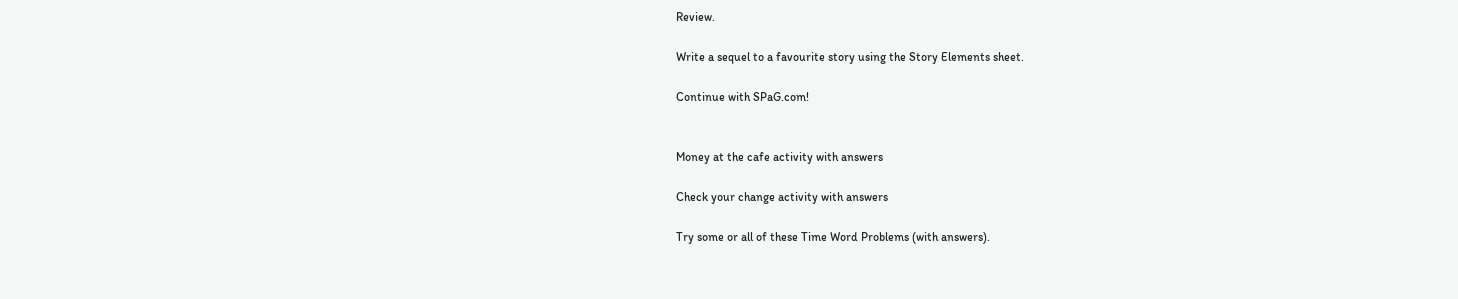Review.

Write a sequel to a favourite story using the Story Elements sheet.

Continue with SPaG.com!


Money at the cafe activity with answers

Check your change activity with answers

Try some or all of these Time Word Problems (with answers).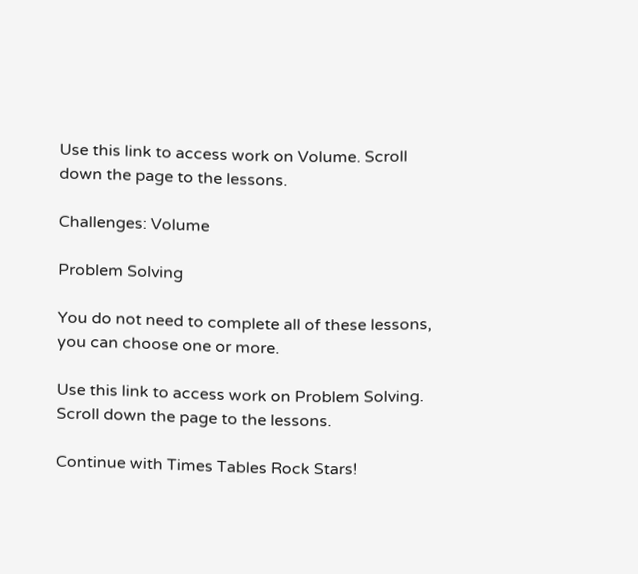Use this link to access work on Volume. Scroll down the page to the lessons.

Challenges: Volume

Problem Solving

You do not need to complete all of these lessons, you can choose one or more.

Use this link to access work on Problem Solving. Scroll down the page to the lessons.

Continue with Times Tables Rock Stars!